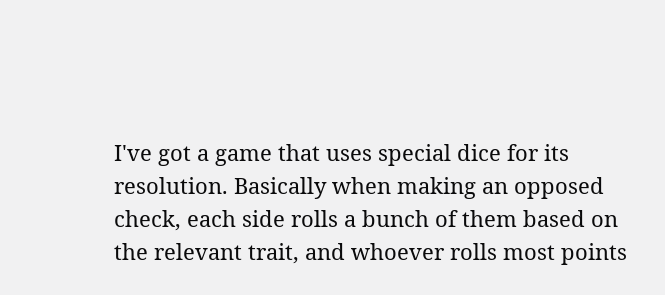I've got a game that uses special dice for its resolution. Basically when making an opposed check, each side rolls a bunch of them based on the relevant trait, and whoever rolls most points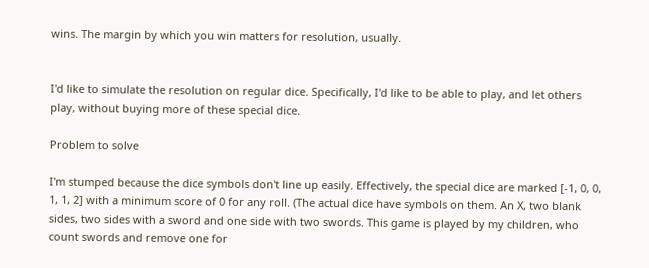wins. The margin by which you win matters for resolution, usually.


I'd like to simulate the resolution on regular dice. Specifically, I'd like to be able to play, and let others play, without buying more of these special dice.

Problem to solve

I'm stumped because the dice symbols don't line up easily. Effectively, the special dice are marked [-1, 0, 0, 1, 1, 2] with a minimum score of 0 for any roll. (The actual dice have symbols on them. An X, two blank sides, two sides with a sword and one side with two swords. This game is played by my children, who count swords and remove one for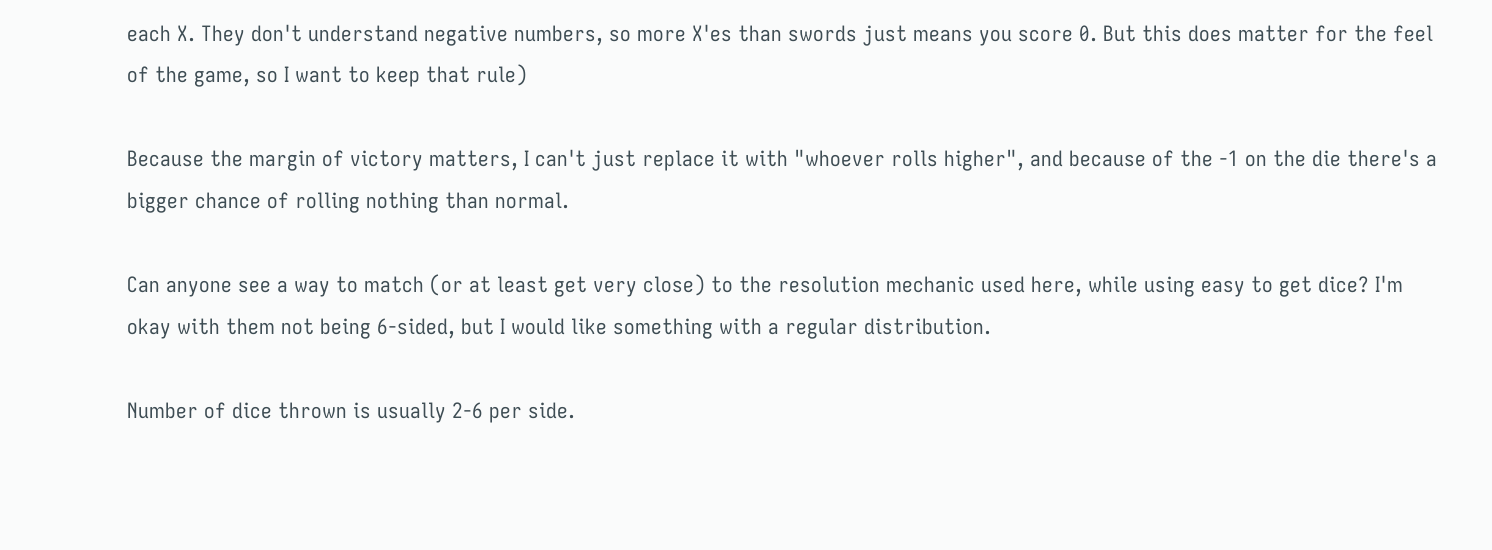each X. They don't understand negative numbers, so more X'es than swords just means you score 0. But this does matter for the feel of the game, so I want to keep that rule)

Because the margin of victory matters, I can't just replace it with "whoever rolls higher", and because of the -1 on the die there's a bigger chance of rolling nothing than normal.

Can anyone see a way to match (or at least get very close) to the resolution mechanic used here, while using easy to get dice? I'm okay with them not being 6-sided, but I would like something with a regular distribution.

Number of dice thrown is usually 2-6 per side.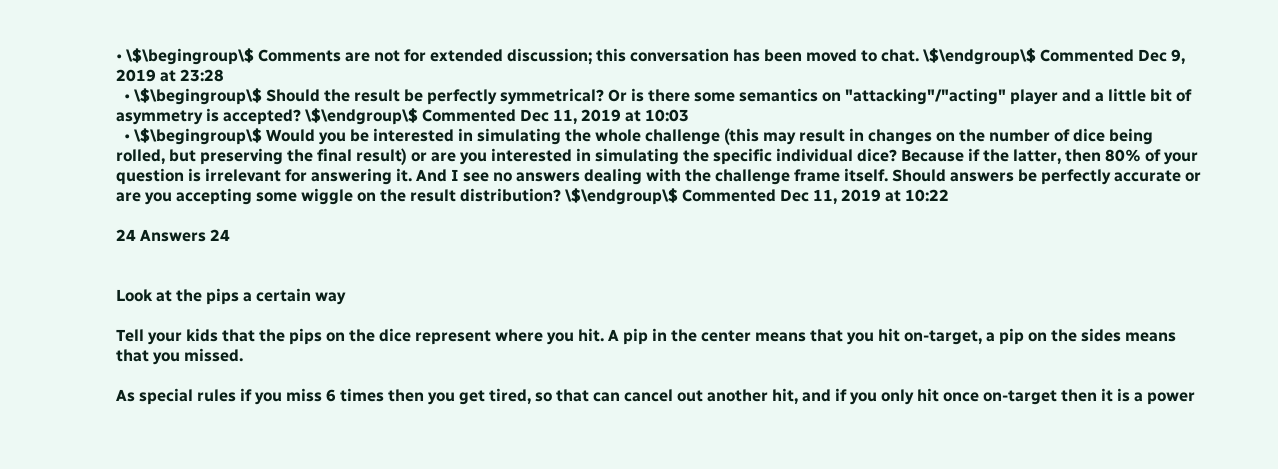• \$\begingroup\$ Comments are not for extended discussion; this conversation has been moved to chat. \$\endgroup\$ Commented Dec 9, 2019 at 23:28
  • \$\begingroup\$ Should the result be perfectly symmetrical? Or is there some semantics on "attacking"/"acting" player and a little bit of asymmetry is accepted? \$\endgroup\$ Commented Dec 11, 2019 at 10:03
  • \$\begingroup\$ Would you be interested in simulating the whole challenge (this may result in changes on the number of dice being rolled, but preserving the final result) or are you interested in simulating the specific individual dice? Because if the latter, then 80% of your question is irrelevant for answering it. And I see no answers dealing with the challenge frame itself. Should answers be perfectly accurate or are you accepting some wiggle on the result distribution? \$\endgroup\$ Commented Dec 11, 2019 at 10:22

24 Answers 24


Look at the pips a certain way

Tell your kids that the pips on the dice represent where you hit. A pip in the center means that you hit on-target, a pip on the sides means that you missed.

As special rules if you miss 6 times then you get tired, so that can cancel out another hit, and if you only hit once on-target then it is a power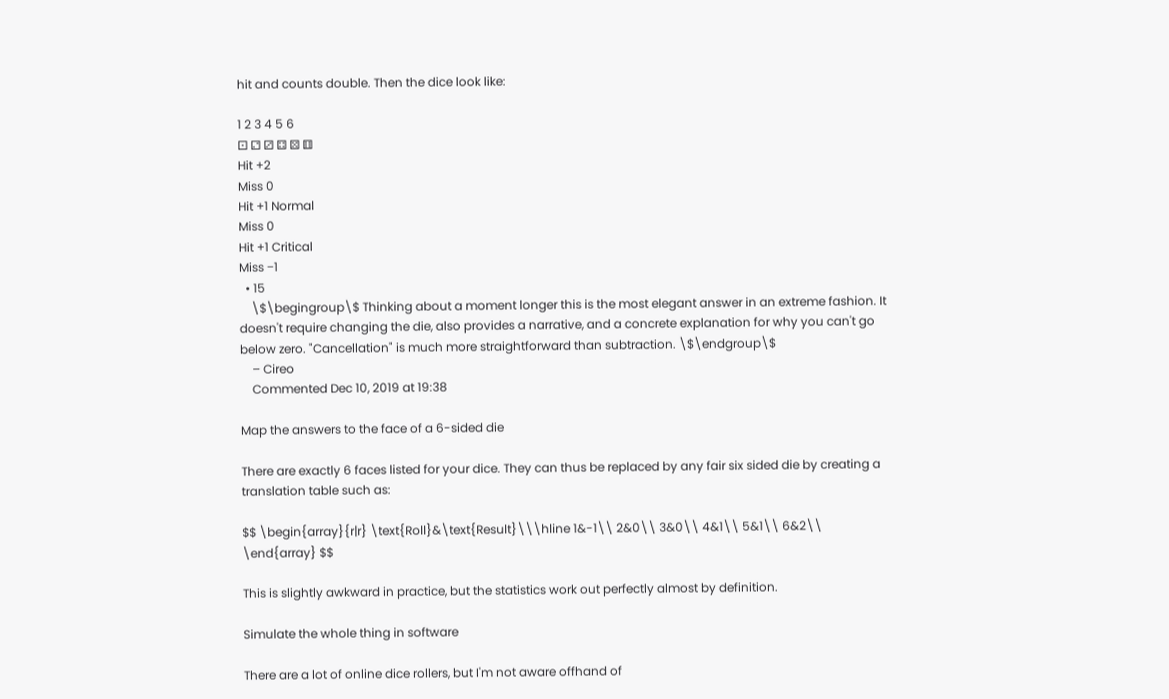hit and counts double. Then the dice look like:

1 2 3 4 5 6
⚀ ⚁ ⚂ ⚃ ⚄ ⚅
Hit +2
Miss 0
Hit +1 Normal
Miss 0
Hit +1 Critical
Miss −1
  • 15
    \$\begingroup\$ Thinking about a moment longer this is the most elegant answer in an extreme fashion. It doesn't require changing the die, also provides a narrative, and a concrete explanation for why you can't go below zero. "Cancellation" is much more straightforward than subtraction. \$\endgroup\$
    – Cireo
    Commented Dec 10, 2019 at 19:38

Map the answers to the face of a 6-sided die

There are exactly 6 faces listed for your dice. They can thus be replaced by any fair six sided die by creating a translation table such as:

$$ \begin{array}{r|r} \text{Roll}&\text{Result}\\\hline 1&-1\\ 2&0\\ 3&0\\ 4&1\\ 5&1\\ 6&2\\ \end{array} $$

This is slightly awkward in practice, but the statistics work out perfectly almost by definition.

Simulate the whole thing in software

There are a lot of online dice rollers, but I'm not aware offhand of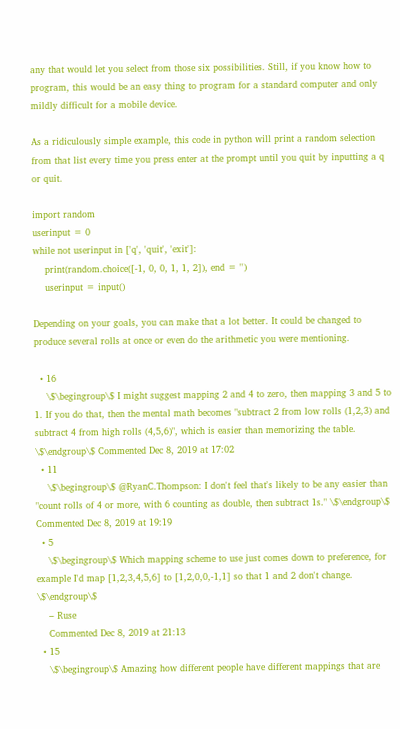any that would let you select from those six possibilities. Still, if you know how to program, this would be an easy thing to program for a standard computer and only mildly difficult for a mobile device.

As a ridiculously simple example, this code in python will print a random selection from that list every time you press enter at the prompt until you quit by inputting a q or quit.

import random
userinput = 0
while not userinput in ['q', 'quit', 'exit']:
    print(random.choice([-1, 0, 0, 1, 1, 2]), end = '')
    userinput = input()

Depending on your goals, you can make that a lot better. It could be changed to produce several rolls at once or even do the arithmetic you were mentioning.

  • 16
    \$\begingroup\$ I might suggest mapping 2 and 4 to zero, then mapping 3 and 5 to 1. If you do that, then the mental math becomes "subtract 2 from low rolls (1,2,3) and subtract 4 from high rolls (4,5,6)", which is easier than memorizing the table. \$\endgroup\$ Commented Dec 8, 2019 at 17:02
  • 11
    \$\begingroup\$ @RyanC.Thompson: I don't feel that's likely to be any easier than "count rolls of 4 or more, with 6 counting as double, then subtract 1s." \$\endgroup\$ Commented Dec 8, 2019 at 19:19
  • 5
    \$\begingroup\$ Which mapping scheme to use just comes down to preference, for example I'd map [1,2,3,4,5,6] to [1,2,0,0,-1,1] so that 1 and 2 don't change. \$\endgroup\$
    – Ruse
    Commented Dec 8, 2019 at 21:13
  • 15
    \$\begingroup\$ Amazing how different people have different mappings that are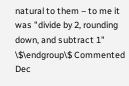natural to them – to me it was "divide by 2, rounding down, and subtract 1" \$\endgroup\$ Commented Dec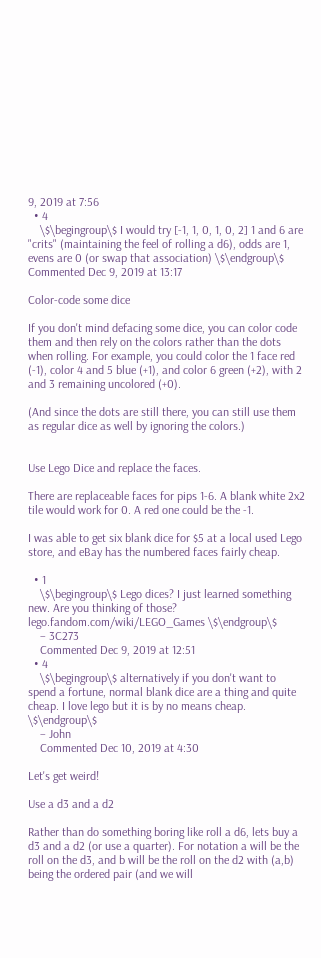9, 2019 at 7:56
  • 4
    \$\begingroup\$ I would try [-1, 1, 0, 1, 0, 2] 1 and 6 are "crits" (maintaining the feel of rolling a d6), odds are 1, evens are 0 (or swap that association) \$\endgroup\$ Commented Dec 9, 2019 at 13:17

Color-code some dice

If you don't mind defacing some dice, you can color code them and then rely on the colors rather than the dots when rolling. For example, you could color the 1 face red (-1), color 4 and 5 blue (+1), and color 6 green (+2), with 2 and 3 remaining uncolored (+0).

(And since the dots are still there, you can still use them as regular dice as well by ignoring the colors.)


Use Lego Dice and replace the faces.

There are replaceable faces for pips 1-6. A blank white 2x2 tile would work for 0. A red one could be the -1.

I was able to get six blank dice for $5 at a local used Lego store, and eBay has the numbered faces fairly cheap.

  • 1
    \$\begingroup\$ Lego dices? I just learned something new. Are you thinking of those? lego.fandom.com/wiki/LEGO_Games \$\endgroup\$
    – 3C273
    Commented Dec 9, 2019 at 12:51
  • 4
    \$\begingroup\$ alternatively if you don't want to spend a fortune, normal blank dice are a thing and quite cheap. I love lego but it is by no means cheap. \$\endgroup\$
    – John
    Commented Dec 10, 2019 at 4:30

Let's get weird!

Use a d3 and a d2

Rather than do something boring like roll a d6, lets buy a d3 and a d2 (or use a quarter). For notation a will be the roll on the d3, and b will be the roll on the d2 with (a,b) being the ordered pair (and we will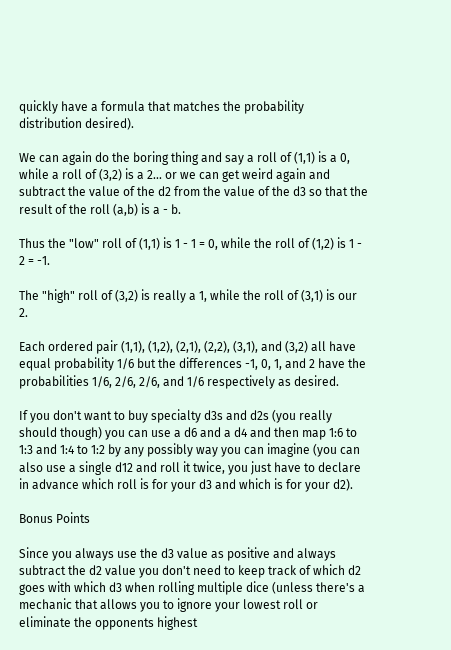quickly have a formula that matches the probability distribution desired).

We can again do the boring thing and say a roll of (1,1) is a 0, while a roll of (3,2) is a 2... or we can get weird again and subtract the value of the d2 from the value of the d3 so that the result of the roll (a,b) is a - b.

Thus the "low" roll of (1,1) is 1 - 1 = 0, while the roll of (1,2) is 1 - 2 = -1.

The "high" roll of (3,2) is really a 1, while the roll of (3,1) is our 2.

Each ordered pair (1,1), (1,2), (2,1), (2,2), (3,1), and (3,2) all have equal probability 1/6 but the differences -1, 0, 1, and 2 have the probabilities 1/6, 2/6, 2/6, and 1/6 respectively as desired.

If you don't want to buy specialty d3s and d2s (you really should though) you can use a d6 and a d4 and then map 1:6 to 1:3 and 1:4 to 1:2 by any possibly way you can imagine (you can also use a single d12 and roll it twice, you just have to declare in advance which roll is for your d3 and which is for your d2).

Bonus Points

Since you always use the d3 value as positive and always subtract the d2 value you don't need to keep track of which d2 goes with which d3 when rolling multiple dice (unless there's a mechanic that allows you to ignore your lowest roll or eliminate the opponents highest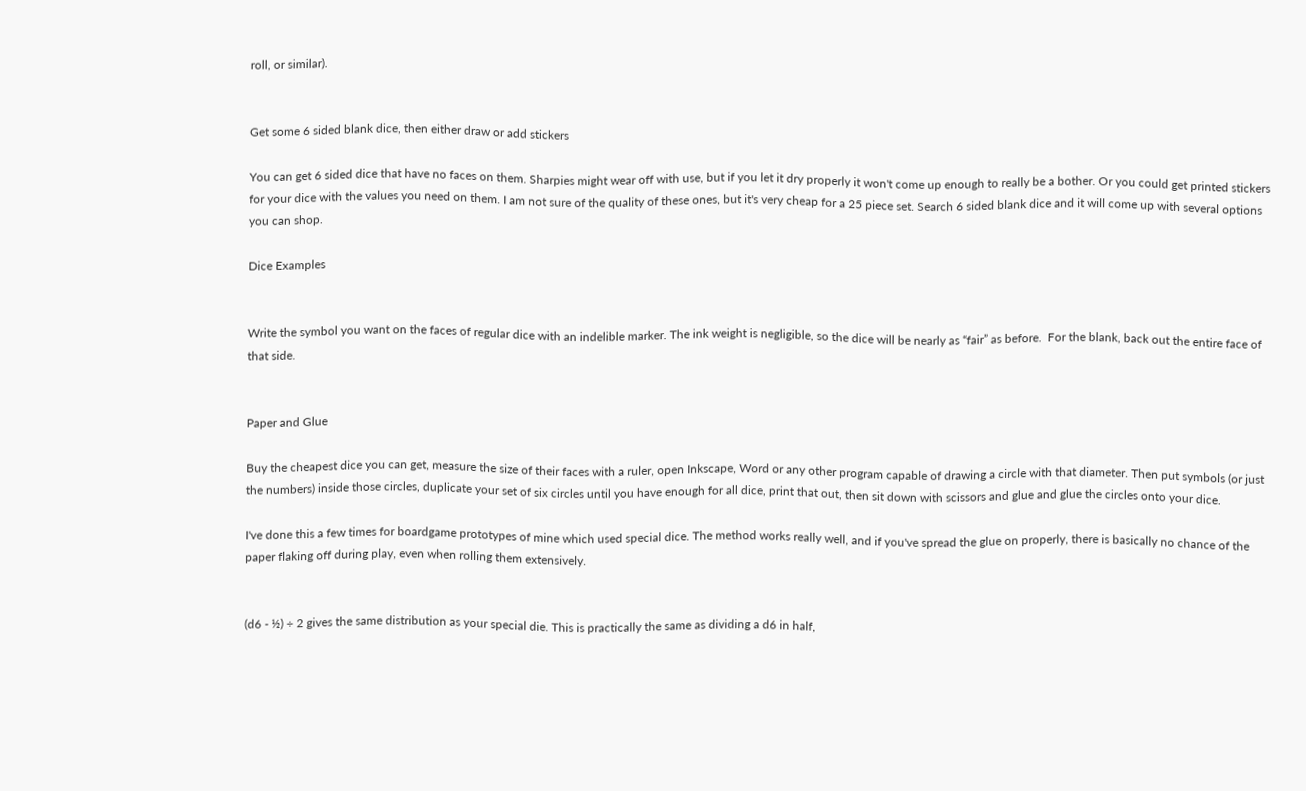roll, or similar).


Get some 6 sided blank dice, then either draw or add stickers

You can get 6 sided dice that have no faces on them. Sharpies might wear off with use, but if you let it dry properly it won't come up enough to really be a bother. Or you could get printed stickers for your dice with the values you need on them. I am not sure of the quality of these ones, but it's very cheap for a 25 piece set. Search 6 sided blank dice and it will come up with several options you can shop.

Dice Examples


Write the symbol you want on the faces of regular dice with an indelible marker. The ink weight is negligible, so the dice will be nearly as “fair” as before.  For the blank, back out the entire face of that side.


Paper and Glue

Buy the cheapest dice you can get, measure the size of their faces with a ruler, open Inkscape, Word or any other program capable of drawing a circle with that diameter. Then put symbols (or just the numbers) inside those circles, duplicate your set of six circles until you have enough for all dice, print that out, then sit down with scissors and glue and glue the circles onto your dice.

I've done this a few times for boardgame prototypes of mine which used special dice. The method works really well, and if you've spread the glue on properly, there is basically no chance of the paper flaking off during play, even when rolling them extensively.


(d6 - ½) ÷ 2 gives the same distribution as your special die. This is practically the same as dividing a d6 in half,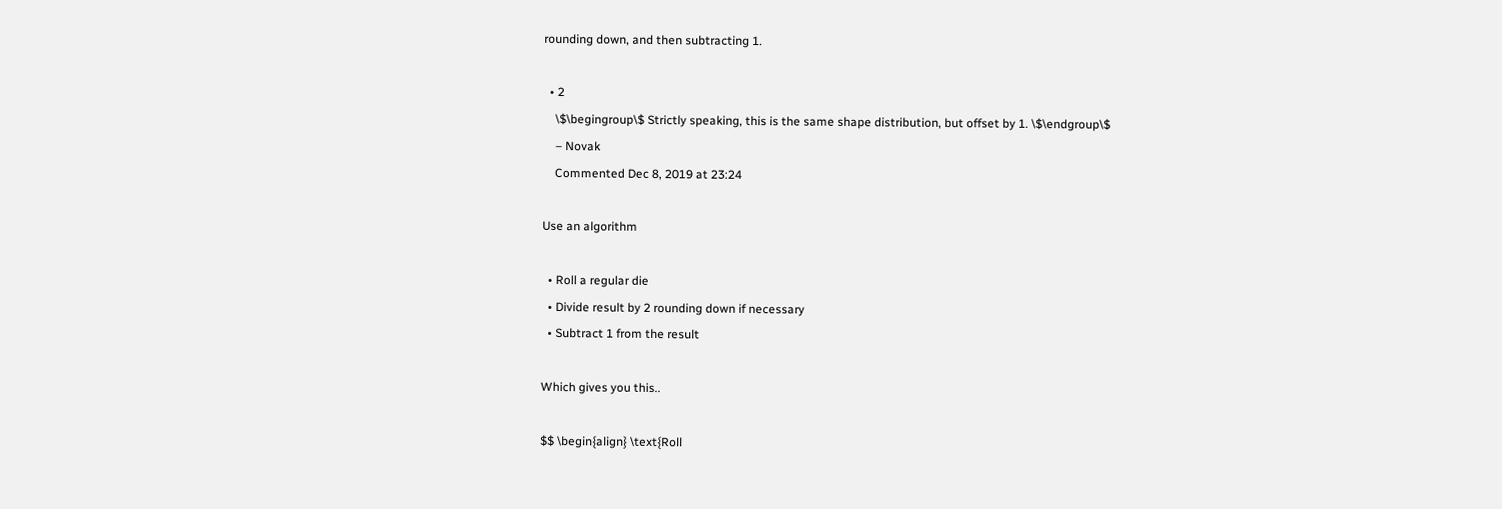rounding down, and then subtracting 1.

  • 2
    \$\begingroup\$ Strictly speaking, this is the same shape distribution, but offset by 1. \$\endgroup\$
    – Novak
    Commented Dec 8, 2019 at 23:24

Use an algorithm

  • Roll a regular die
  • Divide result by 2 rounding down if necessary
  • Subtract 1 from the result

Which gives you this..

$$ \begin{align} \text{Roll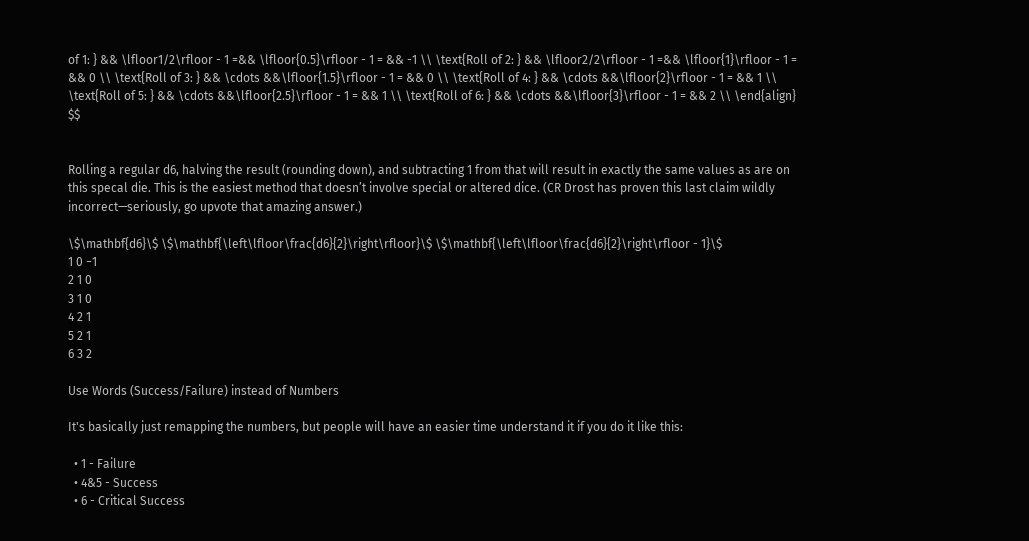of 1: } && \lfloor1/2\rfloor - 1 =&& \lfloor{0.5}\rfloor - 1 = && -1 \\ \text{Roll of 2: } && \lfloor2/2\rfloor - 1 =&& \lfloor{1}\rfloor - 1 = && 0 \\ \text{Roll of 3: } && \cdots &&\lfloor{1.5}\rfloor - 1 = && 0 \\ \text{Roll of 4: } && \cdots &&\lfloor{2}\rfloor - 1 = && 1 \\ \text{Roll of 5: } && \cdots &&\lfloor{2.5}\rfloor - 1 = && 1 \\ \text{Roll of 6: } && \cdots &&\lfloor{3}\rfloor - 1 = && 2 \\ \end{align} $$


Rolling a regular d6, halving the result (rounding down), and subtracting 1 from that will result in exactly the same values as are on this specal die. This is the easiest method that doesn’t involve special or altered dice. (CR Drost has proven this last claim wildly incorrect—seriously, go upvote that amazing answer.)

\$\mathbf{d6}\$ \$\mathbf{\left\lfloor\frac{d6}{2}\right\rfloor}\$ \$\mathbf{\left\lfloor\frac{d6}{2}\right\rfloor - 1}\$
1 0 −1
2 1 0
3 1 0
4 2 1
5 2 1
6 3 2

Use Words (Success/Failure) instead of Numbers

It's basically just remapping the numbers, but people will have an easier time understand it if you do it like this:

  • 1 - Failure
  • 4&5 - Success
  • 6 - Critical Success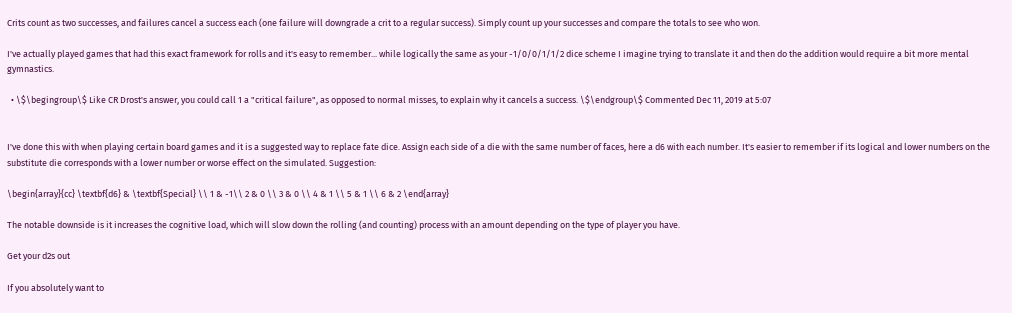Crits count as two successes, and failures cancel a success each (one failure will downgrade a crit to a regular success). Simply count up your successes and compare the totals to see who won.

I've actually played games that had this exact framework for rolls and it's easy to remember... while logically the same as your -1/0/0/1/1/2 dice scheme I imagine trying to translate it and then do the addition would require a bit more mental gymnastics.

  • \$\begingroup\$ Like CR Drost's answer, you could call 1 a "critical failure", as opposed to normal misses, to explain why it cancels a success. \$\endgroup\$ Commented Dec 11, 2019 at 5:07


I've done this with when playing certain board games and it is a suggested way to replace fate dice. Assign each side of a die with the same number of faces, here a d6 with each number. It's easier to remember if its logical and lower numbers on the substitute die corresponds with a lower number or worse effect on the simulated. Suggestion:

\begin{array}{cc} \textbf{d6} & \textbf{Special} \\ 1 & -1\\ 2 & 0 \\ 3 & 0 \\ 4 & 1 \\ 5 & 1 \\ 6 & 2 \end{array}

The notable downside is it increases the cognitive load, which will slow down the rolling (and counting) process with an amount depending on the type of player you have.

Get your d2s out

If you absolutely want to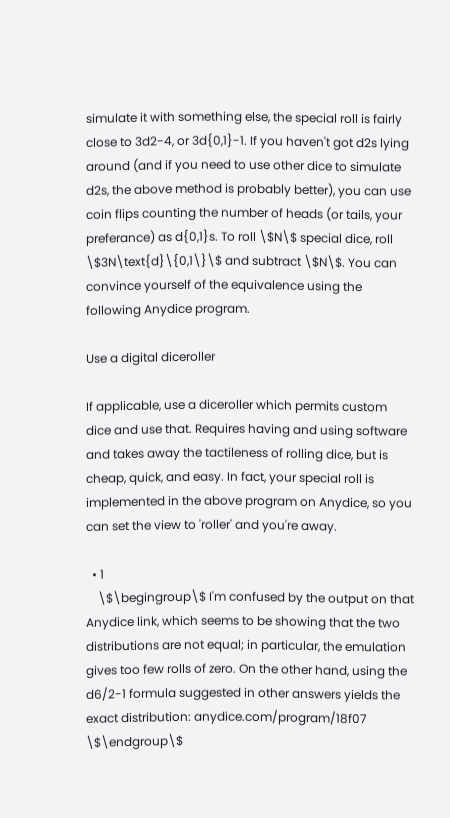simulate it with something else, the special roll is fairly close to 3d2-4, or 3d{0,1}-1. If you haven't got d2s lying around (and if you need to use other dice to simulate d2s, the above method is probably better), you can use coin flips counting the number of heads (or tails, your preferance) as d{0,1}s. To roll \$N\$ special dice, roll \$3N\text{d}\{0,1\}\$ and subtract \$N\$. You can convince yourself of the equivalence using the following Anydice program.

Use a digital diceroller

If applicable, use a diceroller which permits custom dice and use that. Requires having and using software and takes away the tactileness of rolling dice, but is cheap, quick, and easy. In fact, your special roll is implemented in the above program on Anydice, so you can set the view to 'roller' and you're away.

  • 1
    \$\begingroup\$ I'm confused by the output on that Anydice link, which seems to be showing that the two distributions are not equal; in particular, the emulation gives too few rolls of zero. On the other hand, using the d6/2-1 formula suggested in other answers yields the exact distribution: anydice.com/program/18f07 \$\endgroup\$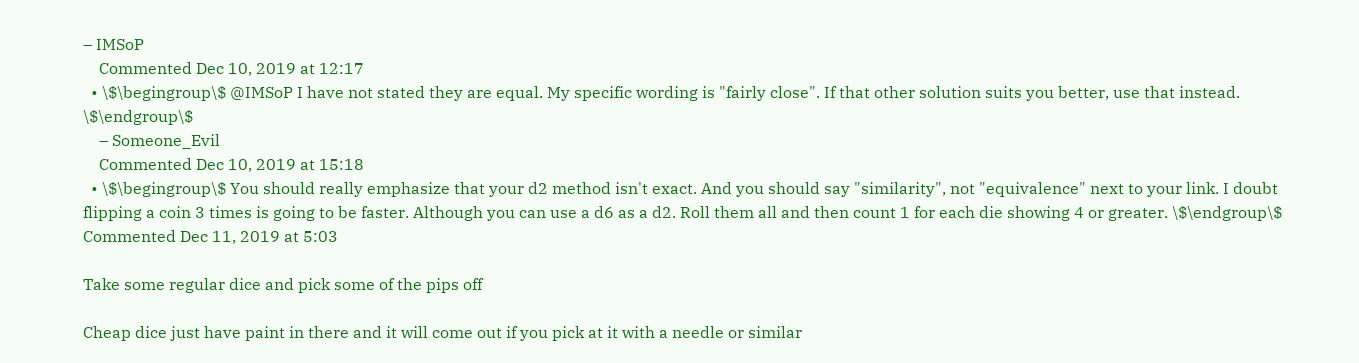– IMSoP
    Commented Dec 10, 2019 at 12:17
  • \$\begingroup\$ @IMSoP I have not stated they are equal. My specific wording is "fairly close". If that other solution suits you better, use that instead. \$\endgroup\$
    – Someone_Evil
    Commented Dec 10, 2019 at 15:18
  • \$\begingroup\$ You should really emphasize that your d2 method isn't exact. And you should say "similarity", not "equivalence" next to your link. I doubt flipping a coin 3 times is going to be faster. Although you can use a d6 as a d2. Roll them all and then count 1 for each die showing 4 or greater. \$\endgroup\$ Commented Dec 11, 2019 at 5:03

Take some regular dice and pick some of the pips off

Cheap dice just have paint in there and it will come out if you pick at it with a needle or similar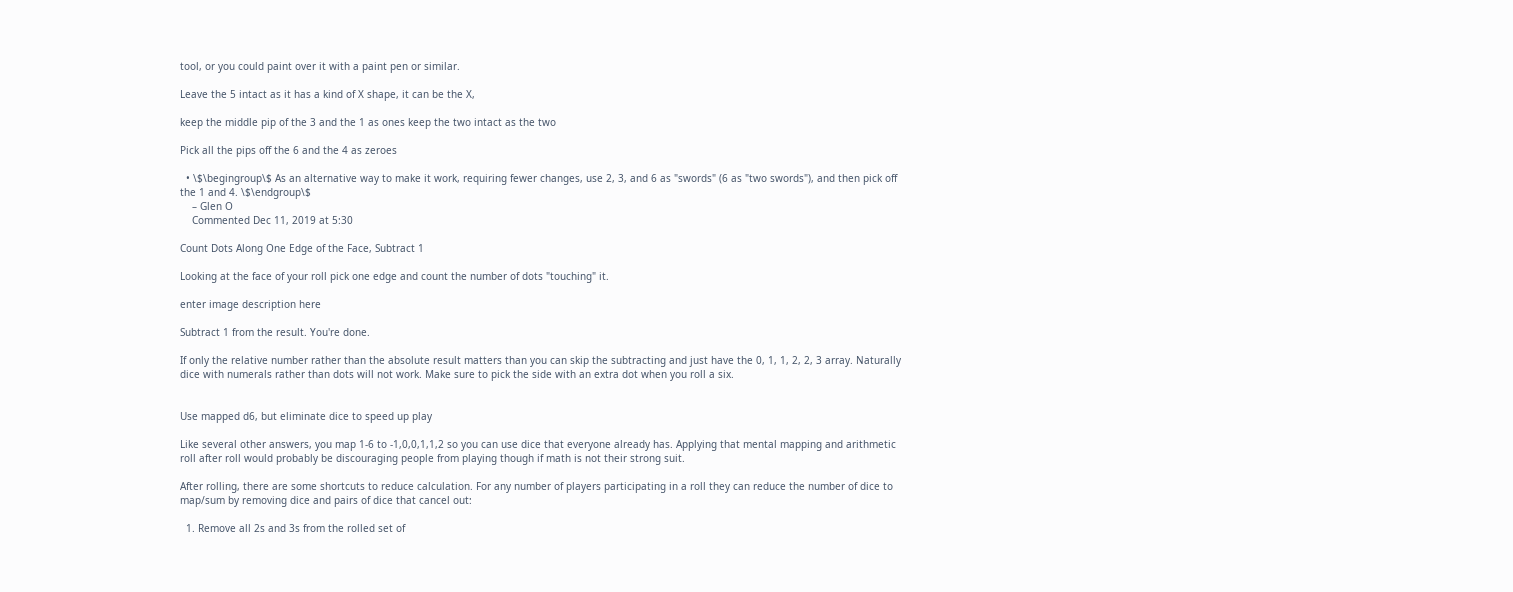tool, or you could paint over it with a paint pen or similar.

Leave the 5 intact as it has a kind of X shape, it can be the X,

keep the middle pip of the 3 and the 1 as ones keep the two intact as the two

Pick all the pips off the 6 and the 4 as zeroes

  • \$\begingroup\$ As an alternative way to make it work, requiring fewer changes, use 2, 3, and 6 as "swords" (6 as "two swords"), and then pick off the 1 and 4. \$\endgroup\$
    – Glen O
    Commented Dec 11, 2019 at 5:30

Count Dots Along One Edge of the Face, Subtract 1

Looking at the face of your roll pick one edge and count the number of dots "touching" it.

enter image description here

Subtract 1 from the result. You're done.

If only the relative number rather than the absolute result matters than you can skip the subtracting and just have the 0, 1, 1, 2, 2, 3 array. Naturally dice with numerals rather than dots will not work. Make sure to pick the side with an extra dot when you roll a six.


Use mapped d6, but eliminate dice to speed up play

Like several other answers, you map 1-6 to -1,0,0,1,1,2 so you can use dice that everyone already has. Applying that mental mapping and arithmetic roll after roll would probably be discouraging people from playing though if math is not their strong suit.

After rolling, there are some shortcuts to reduce calculation. For any number of players participating in a roll they can reduce the number of dice to map/sum by removing dice and pairs of dice that cancel out:

  1. Remove all 2s and 3s from the rolled set of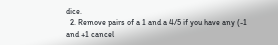dice.
  2. Remove pairs of a 1 and a 4/5 if you have any (-1 and +1 cancel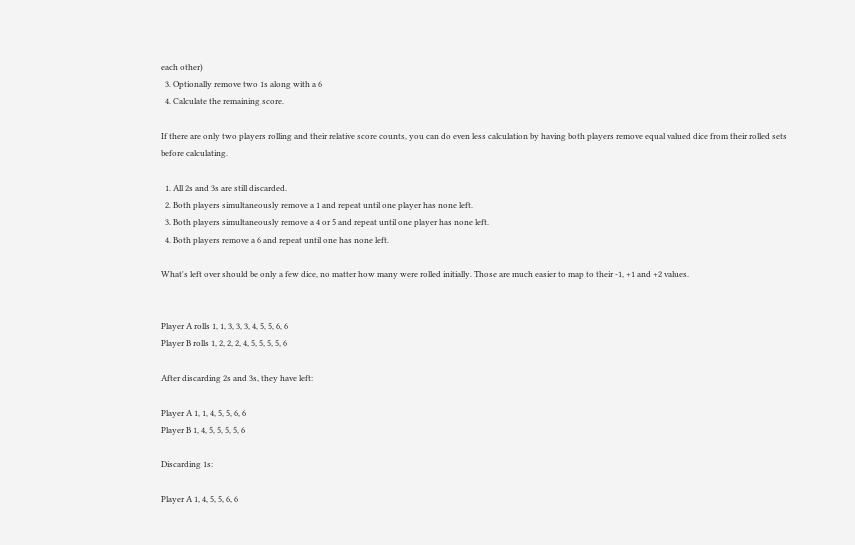each other)
  3. Optionally remove two 1s along with a 6
  4. Calculate the remaining score.

If there are only two players rolling and their relative score counts, you can do even less calculation by having both players remove equal valued dice from their rolled sets before calculating.

  1. All 2s and 3s are still discarded.
  2. Both players simultaneously remove a 1 and repeat until one player has none left.
  3. Both players simultaneously remove a 4 or 5 and repeat until one player has none left.
  4. Both players remove a 6 and repeat until one has none left.

What's left over should be only a few dice, no matter how many were rolled initially. Those are much easier to map to their -1, +1 and +2 values.


Player A rolls 1, 1, 3, 3, 3, 4, 5, 5, 6, 6
Player B rolls 1, 2, 2, 2, 4, 5, 5, 5, 5, 6

After discarding 2s and 3s, they have left:

Player A 1, 1, 4, 5, 5, 6, 6
Player B 1, 4, 5, 5, 5, 5, 6

Discarding 1s:

Player A 1, 4, 5, 5, 6, 6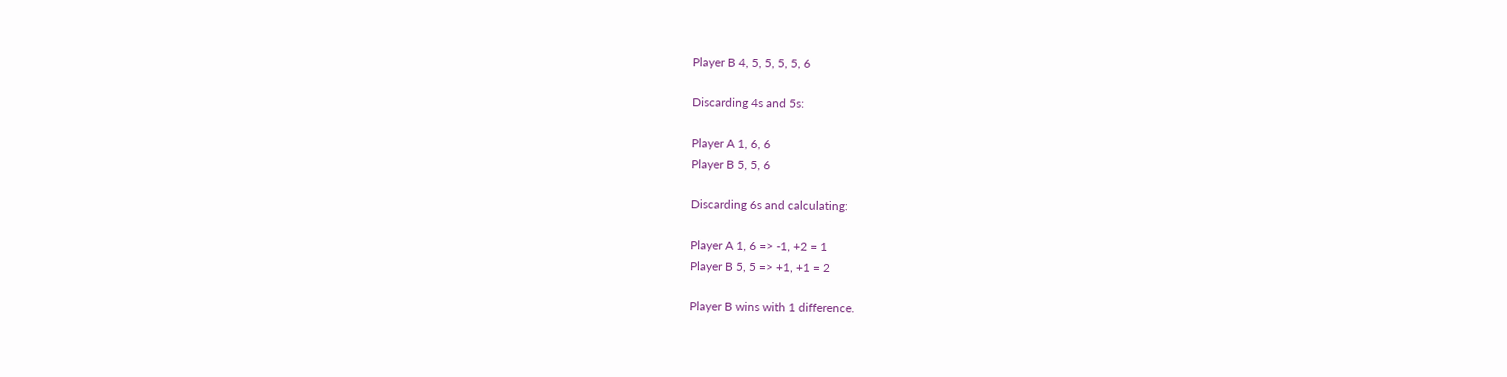Player B 4, 5, 5, 5, 5, 6

Discarding 4s and 5s:

Player A 1, 6, 6
Player B 5, 5, 6

Discarding 6s and calculating:

Player A 1, 6 => -1, +2 = 1
Player B 5, 5 => +1, +1 = 2

Player B wins with 1 difference.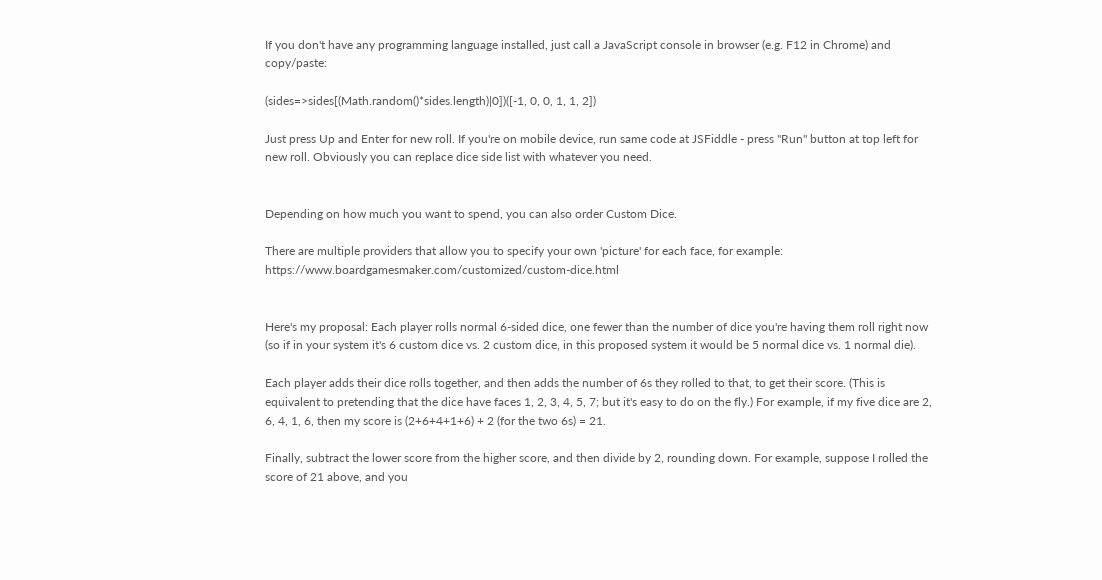If you don't have any programming language installed, just call a JavaScript console in browser (e.g. F12 in Chrome) and copy/paste:

(sides=>sides[(Math.random()*sides.length)|0])([-1, 0, 0, 1, 1, 2])

Just press Up and Enter for new roll. If you're on mobile device, run same code at JSFiddle - press "Run" button at top left for new roll. Obviously you can replace dice side list with whatever you need.


Depending on how much you want to spend, you can also order Custom Dice.

There are multiple providers that allow you to specify your own 'picture' for each face, for example: https://www.boardgamesmaker.com/customized/custom-dice.html


Here's my proposal: Each player rolls normal 6-sided dice, one fewer than the number of dice you're having them roll right now (so if in your system it's 6 custom dice vs. 2 custom dice, in this proposed system it would be 5 normal dice vs. 1 normal die).

Each player adds their dice rolls together, and then adds the number of 6s they rolled to that, to get their score. (This is equivalent to pretending that the dice have faces 1, 2, 3, 4, 5, 7; but it's easy to do on the fly.) For example, if my five dice are 2, 6, 4, 1, 6, then my score is (2+6+4+1+6) + 2 (for the two 6s) = 21.

Finally, subtract the lower score from the higher score, and then divide by 2, rounding down. For example, suppose I rolled the score of 21 above, and you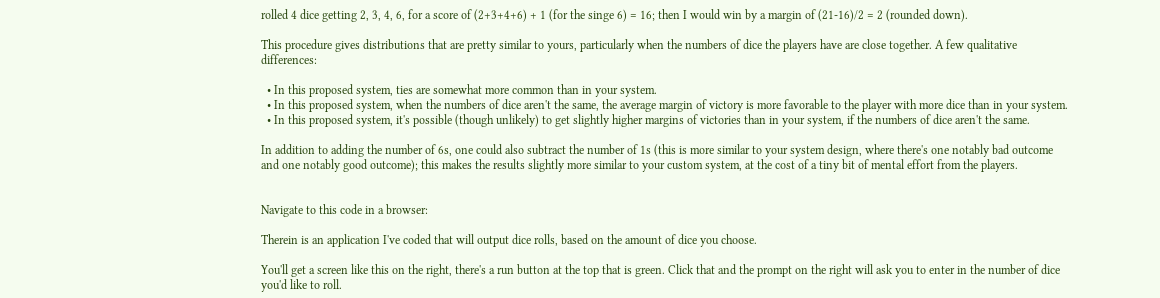rolled 4 dice getting 2, 3, 4, 6, for a score of (2+3+4+6) + 1 (for the singe 6) = 16; then I would win by a margin of (21-16)/2 = 2 (rounded down).

This procedure gives distributions that are pretty similar to yours, particularly when the numbers of dice the players have are close together. A few qualitative differences:

  • In this proposed system, ties are somewhat more common than in your system.
  • In this proposed system, when the numbers of dice aren't the same, the average margin of victory is more favorable to the player with more dice than in your system.
  • In this proposed system, it's possible (though unlikely) to get slightly higher margins of victories than in your system, if the numbers of dice aren't the same.

In addition to adding the number of 6s, one could also subtract the number of 1s (this is more similar to your system design, where there's one notably bad outcome and one notably good outcome); this makes the results slightly more similar to your custom system, at the cost of a tiny bit of mental effort from the players.


Navigate to this code in a browser:

Therein is an application I've coded that will output dice rolls, based on the amount of dice you choose.

You'll get a screen like this on the right, there's a run button at the top that is green. Click that and the prompt on the right will ask you to enter in the number of dice you'd like to roll.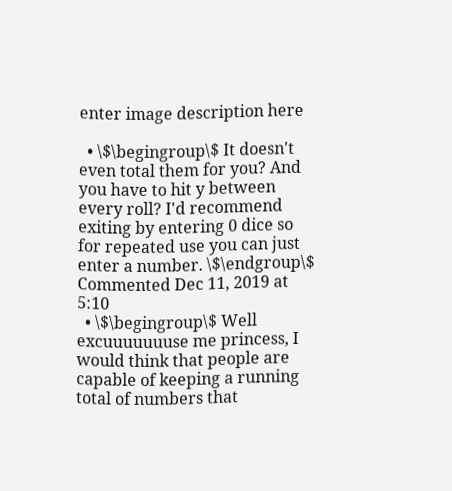enter image description here

  • \$\begingroup\$ It doesn't even total them for you? And you have to hit y between every roll? I'd recommend exiting by entering 0 dice so for repeated use you can just enter a number. \$\endgroup\$ Commented Dec 11, 2019 at 5:10
  • \$\begingroup\$ Well excuuuuuuuse me princess, I would think that people are capable of keeping a running total of numbers that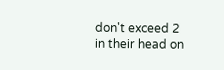don't exceed 2 in their head on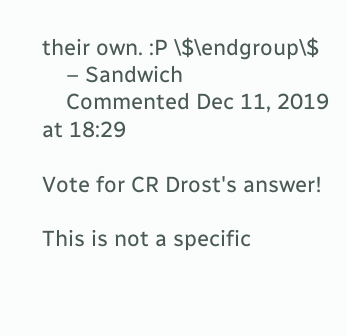their own. :P \$\endgroup\$
    – Sandwich
    Commented Dec 11, 2019 at 18:29

Vote for CR Drost's answer!

This is not a specific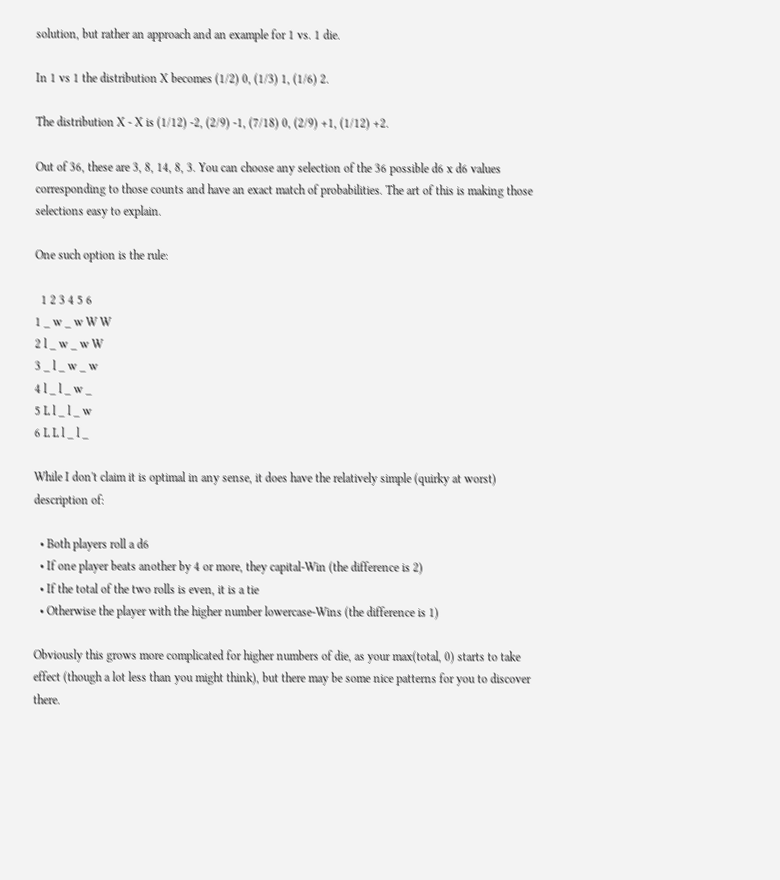solution, but rather an approach and an example for 1 vs. 1 die.

In 1 vs 1 the distribution X becomes (1/2) 0, (1/3) 1, (1/6) 2.

The distribution X - X is (1/12) -2, (2/9) -1, (7/18) 0, (2/9) +1, (1/12) +2.

Out of 36, these are 3, 8, 14, 8, 3. You can choose any selection of the 36 possible d6 x d6 values corresponding to those counts and have an exact match of probabilities. The art of this is making those selections easy to explain.

One such option is the rule:

  1 2 3 4 5 6
1 _ w _ w W W
2 l _ w _ w W
3 _ l _ w _ w
4 l _ l _ w _
5 L l _ l _ w
6 L L l _ l _

While I don't claim it is optimal in any sense, it does have the relatively simple (quirky at worst) description of:

  • Both players roll a d6
  • If one player beats another by 4 or more, they capital-Win (the difference is 2)
  • If the total of the two rolls is even, it is a tie
  • Otherwise the player with the higher number lowercase-Wins (the difference is 1)

Obviously this grows more complicated for higher numbers of die, as your max(total, 0) starts to take effect (though a lot less than you might think), but there may be some nice patterns for you to discover there.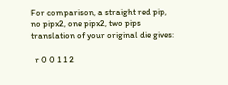For comparison, a straight red pip, no pipx2, one pipx2, two pips translation of your original die gives:

  r 0 0 1 1 2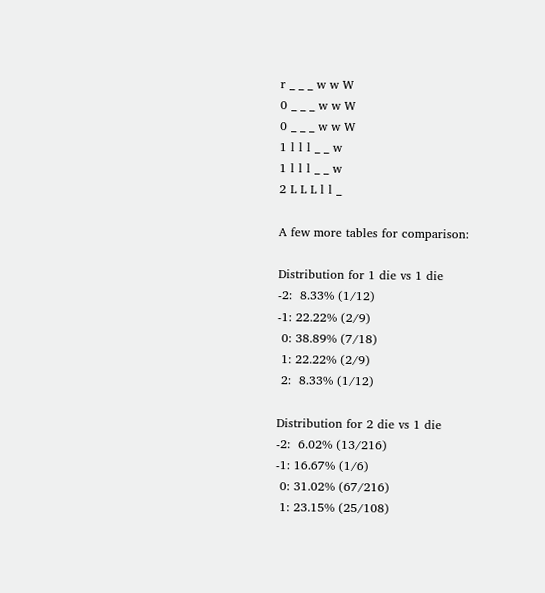r _ _ _ w w W
0 _ _ _ w w W
0 _ _ _ w w W
1 l l l _ _ w
1 l l l _ _ w
2 L L L l l _

A few more tables for comparison:

Distribution for 1 die vs 1 die
-2:  8.33% (1/12)
-1: 22.22% (2/9)
 0: 38.89% (7/18)
 1: 22.22% (2/9)
 2:  8.33% (1/12)

Distribution for 2 die vs 1 die
-2:  6.02% (13/216)
-1: 16.67% (1/6)
 0: 31.02% (67/216)
 1: 23.15% (25/108)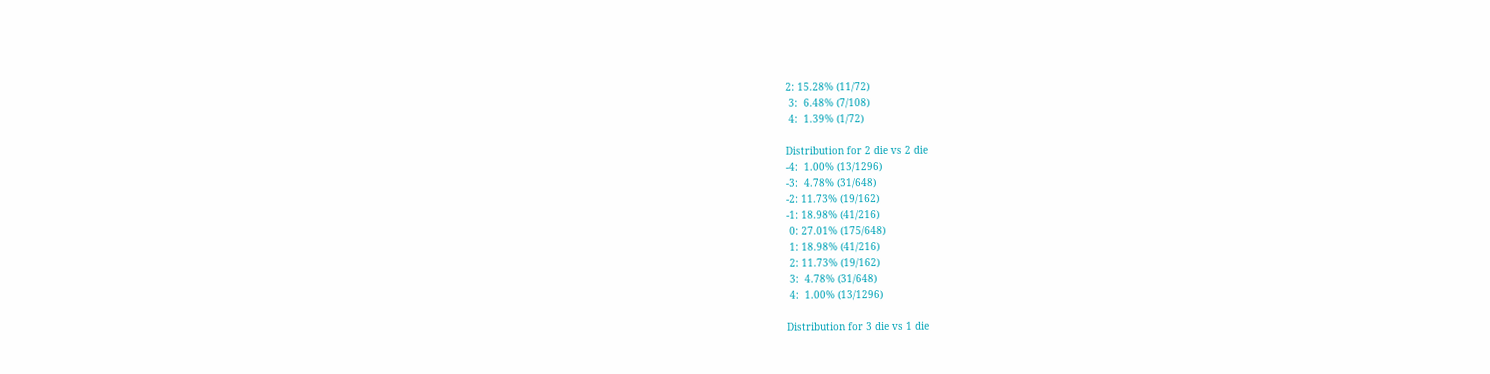2: 15.28% (11/72)
 3:  6.48% (7/108)
 4:  1.39% (1/72)

Distribution for 2 die vs 2 die
-4:  1.00% (13/1296)
-3:  4.78% (31/648)
-2: 11.73% (19/162)
-1: 18.98% (41/216)
 0: 27.01% (175/648)
 1: 18.98% (41/216)
 2: 11.73% (19/162)
 3:  4.78% (31/648)
 4:  1.00% (13/1296)

Distribution for 3 die vs 1 die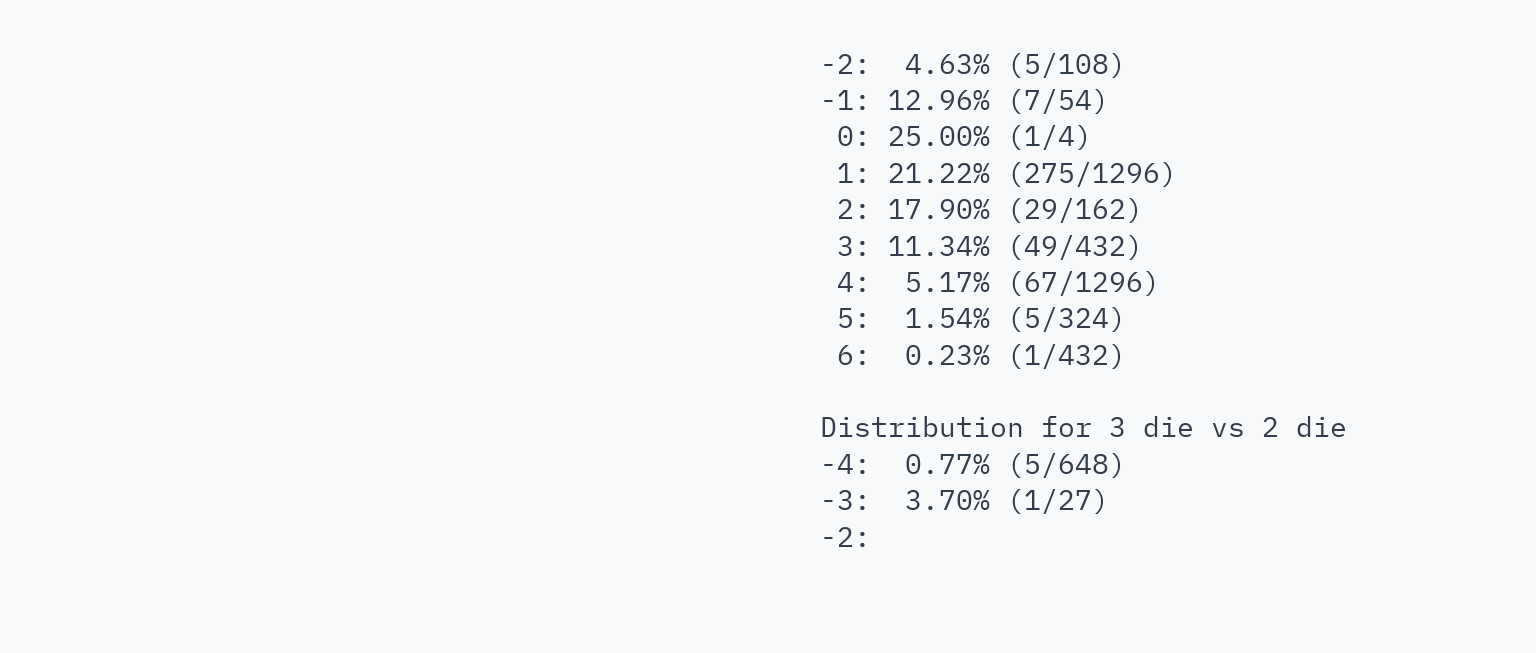-2:  4.63% (5/108)
-1: 12.96% (7/54)
 0: 25.00% (1/4)
 1: 21.22% (275/1296)
 2: 17.90% (29/162)
 3: 11.34% (49/432)
 4:  5.17% (67/1296)
 5:  1.54% (5/324)
 6:  0.23% (1/432)

Distribution for 3 die vs 2 die
-4:  0.77% (5/648)
-3:  3.70% (1/27)
-2: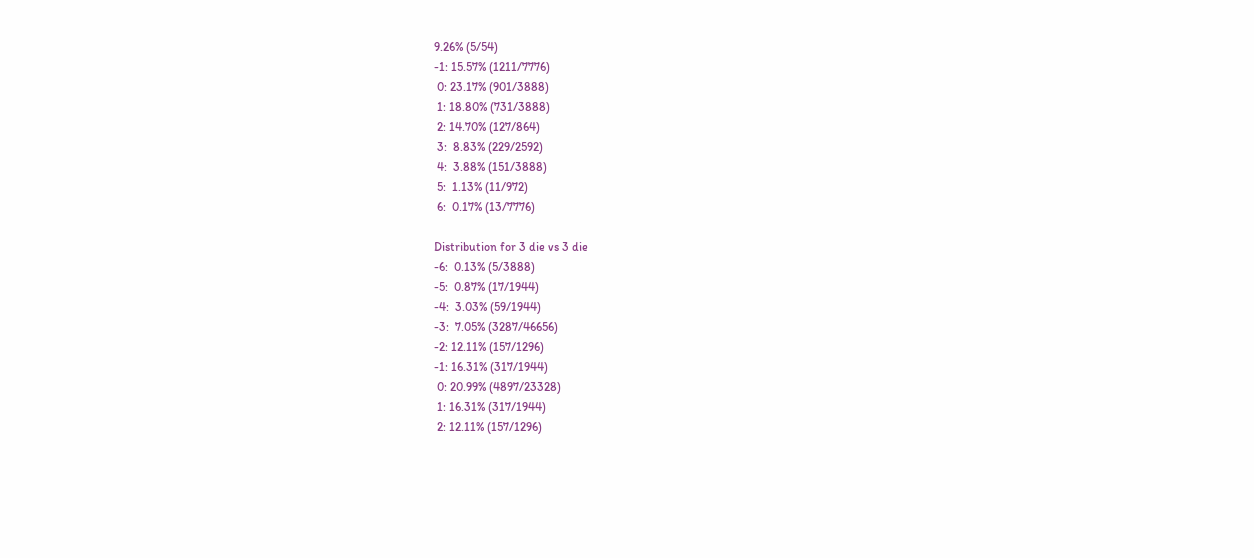9.26% (5/54)
-1: 15.57% (1211/7776)
 0: 23.17% (901/3888)
 1: 18.80% (731/3888)
 2: 14.70% (127/864)
 3:  8.83% (229/2592)
 4:  3.88% (151/3888)
 5:  1.13% (11/972)
 6:  0.17% (13/7776)

Distribution for 3 die vs 3 die
-6:  0.13% (5/3888)
-5:  0.87% (17/1944)
-4:  3.03% (59/1944)
-3:  7.05% (3287/46656)
-2: 12.11% (157/1296)
-1: 16.31% (317/1944)
 0: 20.99% (4897/23328)
 1: 16.31% (317/1944)
 2: 12.11% (157/1296)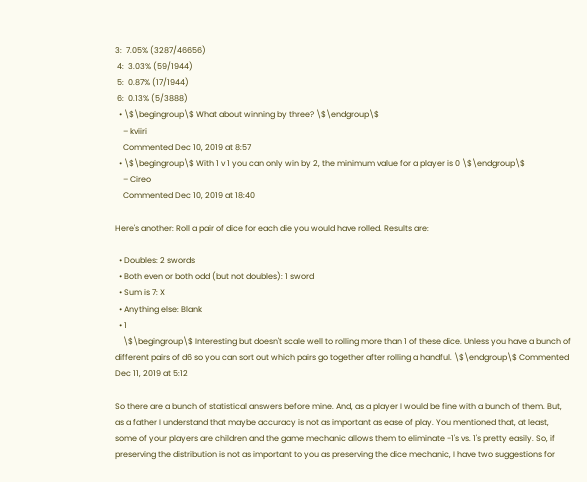3:  7.05% (3287/46656)
 4:  3.03% (59/1944)
 5:  0.87% (17/1944)
 6:  0.13% (5/3888)
  • \$\begingroup\$ What about winning by three? \$\endgroup\$
    – kviiri
    Commented Dec 10, 2019 at 8:57
  • \$\begingroup\$ With 1 v 1 you can only win by 2, the minimum value for a player is 0 \$\endgroup\$
    – Cireo
    Commented Dec 10, 2019 at 18:40

Here's another: Roll a pair of dice for each die you would have rolled. Results are:

  • Doubles: 2 swords
  • Both even or both odd (but not doubles): 1 sword
  • Sum is 7: X
  • Anything else: Blank
  • 1
    \$\begingroup\$ Interesting but doesn't scale well to rolling more than 1 of these dice. Unless you have a bunch of different pairs of d6 so you can sort out which pairs go together after rolling a handful. \$\endgroup\$ Commented Dec 11, 2019 at 5:12

So there are a bunch of statistical answers before mine. And, as a player I would be fine with a bunch of them. But, as a father I understand that maybe accuracy is not as important as ease of play. You mentioned that, at least, some of your players are children and the game mechanic allows them to eliminate -1's vs. 1's pretty easily. So, if preserving the distribution is not as important to you as preserving the dice mechanic, I have two suggestions for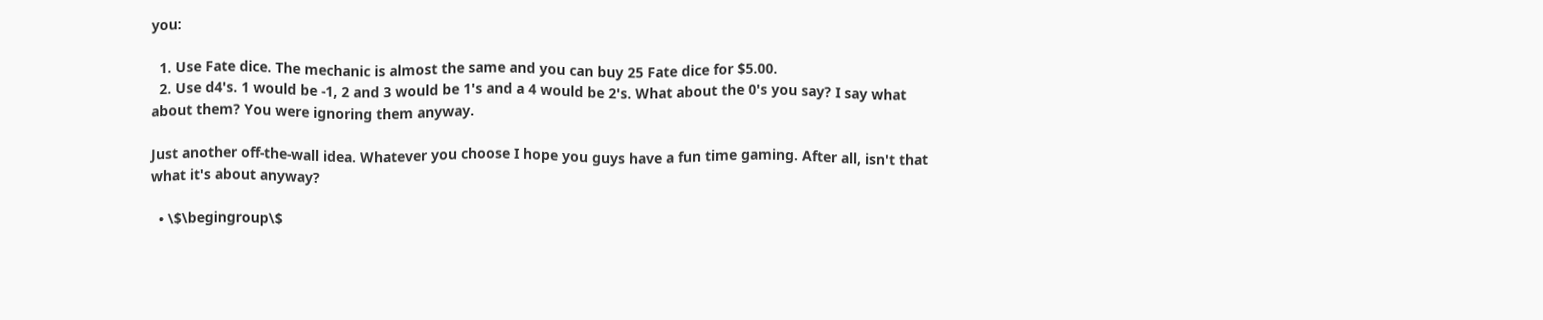you:

  1. Use Fate dice. The mechanic is almost the same and you can buy 25 Fate dice for $5.00.
  2. Use d4's. 1 would be -1, 2 and 3 would be 1's and a 4 would be 2's. What about the 0's you say? I say what about them? You were ignoring them anyway.

Just another off-the-wall idea. Whatever you choose I hope you guys have a fun time gaming. After all, isn't that what it's about anyway?

  • \$\begingroup\$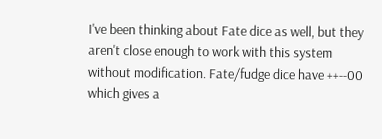I've been thinking about Fate dice as well, but they aren't close enough to work with this system without modification. Fate/fudge dice have ++--00 which gives a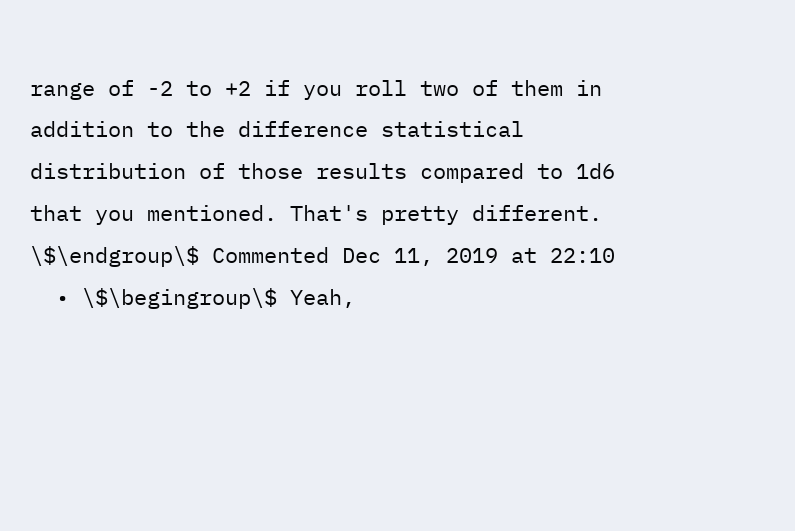range of -2 to +2 if you roll two of them in addition to the difference statistical distribution of those results compared to 1d6 that you mentioned. That's pretty different. \$\endgroup\$ Commented Dec 11, 2019 at 22:10
  • \$\begingroup\$ Yeah,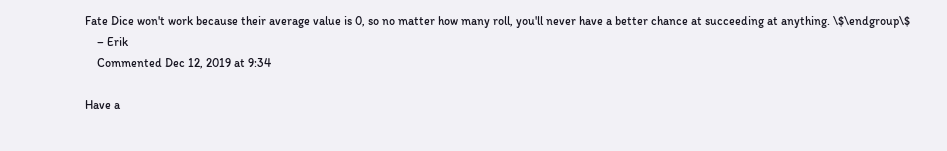Fate Dice won't work because their average value is 0, so no matter how many roll, you'll never have a better chance at succeeding at anything. \$\endgroup\$
    – Erik
    Commented Dec 12, 2019 at 9:34

Have a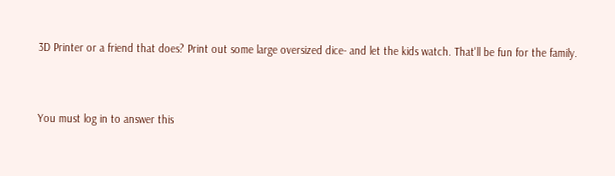3D Printer or a friend that does? Print out some large oversized dice- and let the kids watch. That'll be fun for the family.


You must log in to answer this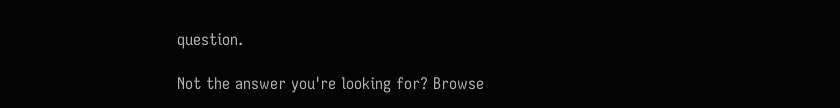question.

Not the answer you're looking for? Browse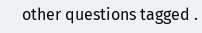other questions tagged .